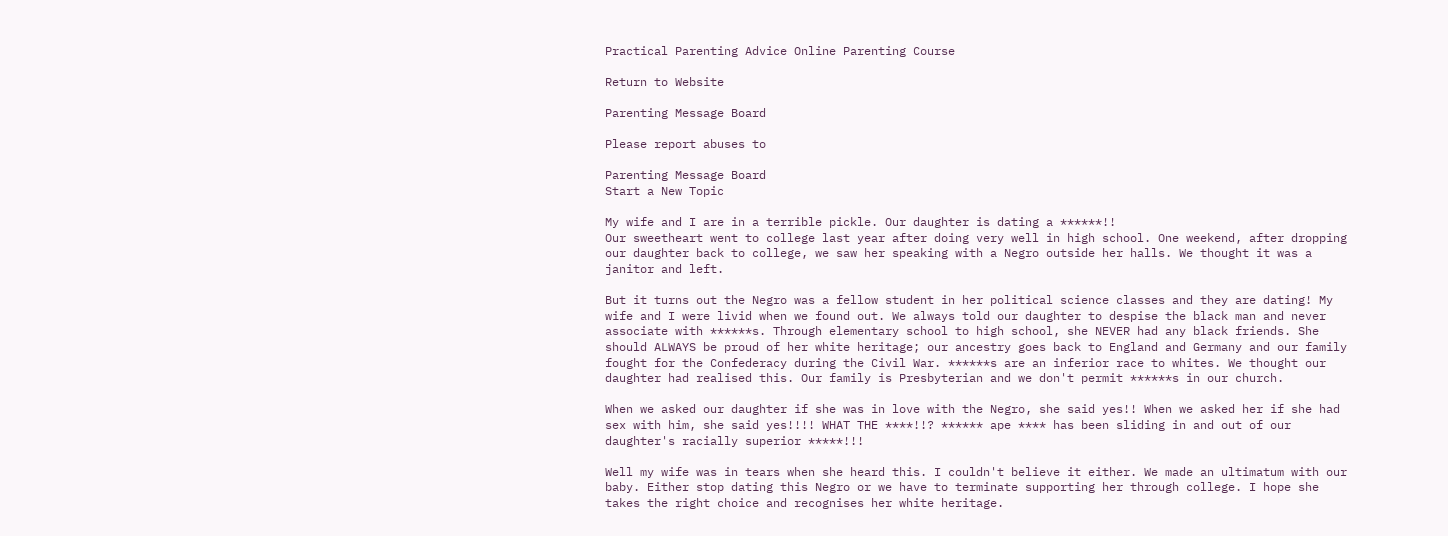Practical Parenting Advice Online Parenting Course

Return to Website

Parenting Message Board

Please report abuses to

Parenting Message Board
Start a New Topic

My wife and I are in a terrible pickle. Our daughter is dating a ******!!
Our sweetheart went to college last year after doing very well in high school. One weekend, after dropping our daughter back to college, we saw her speaking with a Negro outside her halls. We thought it was a janitor and left.

But it turns out the Negro was a fellow student in her political science classes and they are dating! My wife and I were livid when we found out. We always told our daughter to despise the black man and never associate with ******s. Through elementary school to high school, she NEVER had any black friends. She should ALWAYS be proud of her white heritage; our ancestry goes back to England and Germany and our family fought for the Confederacy during the Civil War. ******s are an inferior race to whites. We thought our daughter had realised this. Our family is Presbyterian and we don't permit ******s in our church.

When we asked our daughter if she was in love with the Negro, she said yes!! When we asked her if she had sex with him, she said yes!!!! WHAT THE ****!!? ****** ape **** has been sliding in and out of our daughter's racially superior *****!!!

Well my wife was in tears when she heard this. I couldn't believe it either. We made an ultimatum with our baby. Either stop dating this Negro or we have to terminate supporting her through college. I hope she takes the right choice and recognises her white heritage.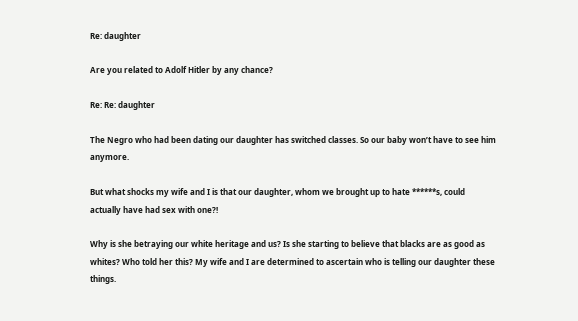Re: daughter

Are you related to Adolf Hitler by any chance?

Re: Re: daughter

The Negro who had been dating our daughter has switched classes. So our baby won’t have to see him anymore.

But what shocks my wife and I is that our daughter, whom we brought up to hate ******s, could actually have had sex with one?!

Why is she betraying our white heritage and us? Is she starting to believe that blacks are as good as whites? Who told her this? My wife and I are determined to ascertain who is telling our daughter these things.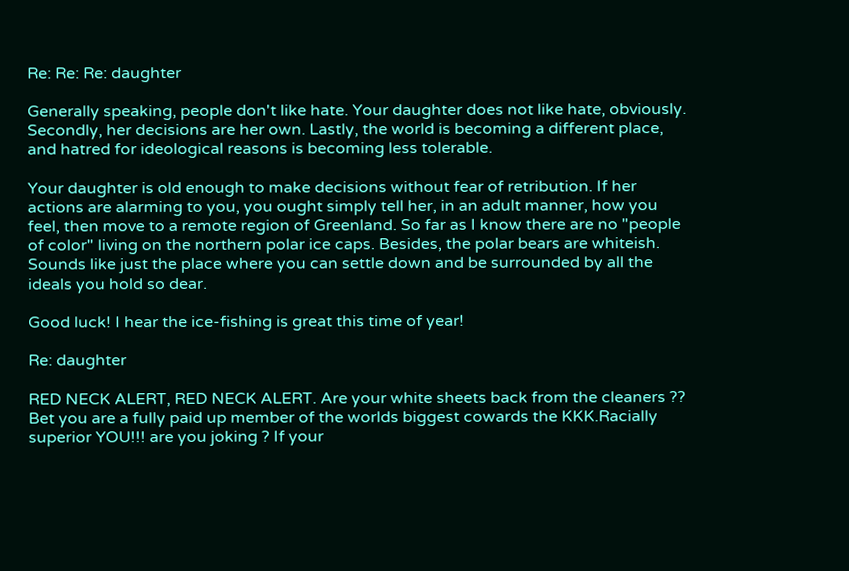Re: Re: Re: daughter

Generally speaking, people don't like hate. Your daughter does not like hate, obviously. Secondly, her decisions are her own. Lastly, the world is becoming a different place, and hatred for ideological reasons is becoming less tolerable.

Your daughter is old enough to make decisions without fear of retribution. If her actions are alarming to you, you ought simply tell her, in an adult manner, how you feel, then move to a remote region of Greenland. So far as I know there are no "people of color" living on the northern polar ice caps. Besides, the polar bears are whiteish. Sounds like just the place where you can settle down and be surrounded by all the ideals you hold so dear.

Good luck! I hear the ice-fishing is great this time of year!

Re: daughter

RED NECK ALERT, RED NECK ALERT. Are your white sheets back from the cleaners ?? Bet you are a fully paid up member of the worlds biggest cowards the KKK.Racially superior YOU!!! are you joking ? If your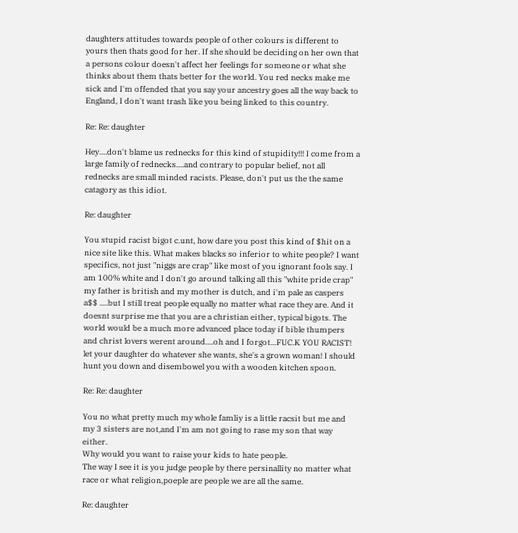daughters attitudes towards people of other colours is different to yours then thats good for her. If she should be deciding on her own that a persons colour doesn't affect her feelings for someone or what she thinks about them thats better for the world. You red necks make me sick and I'm offended that you say your ancestry goes all the way back to England, I don't want trash like you being linked to this country.

Re: Re: daughter

Hey....don't blame us rednecks for this kind of stupidity!!! I come from a large family of rednecks....and contrary to popular belief, not all rednecks are small minded racists. Please, don't put us the the same catagory as this idiot.

Re: daughter

You stupid racist bigot c.unt, how dare you post this kind of $hit on a nice site like this. What makes blacks so inferior to white people? I want specifics, not just "niggs are crap" like most of you ignorant fools say. I am 100% white and I don't go around talking all this "white pride crap" my father is british and my mother is dutch, and i'm pale as caspers a$$ ....but I still treat people equally no matter what race they are. And it doesnt surprise me that you are a christian either, typical bigots. The world would be a much more advanced place today if bible thumpers and christ lovers werent around....oh and I forgot...FUC.K YOU RACIST! let your daughter do whatever she wants, she's a grown woman! I should hunt you down and disembowel you with a wooden kitchen spoon.

Re: Re: daughter

You no what pretty much my whole famliy is a little racsit but me and my 3 sisters are not,and I'm am not going to rase my son that way either.
Why would you want to raise your kids to hate people.
The way I see it is you judge people by there persinallity no matter what race or what religion,poeple are people we are all the same.

Re: daughter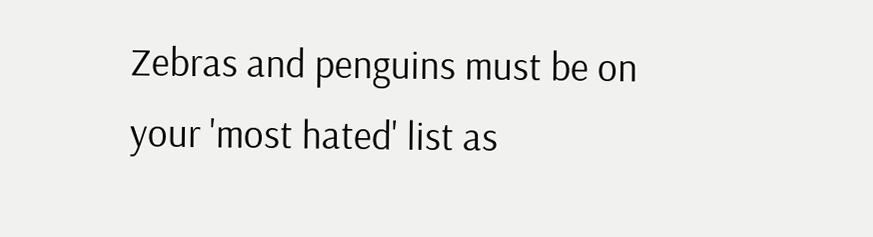Zebras and penguins must be on your 'most hated' list as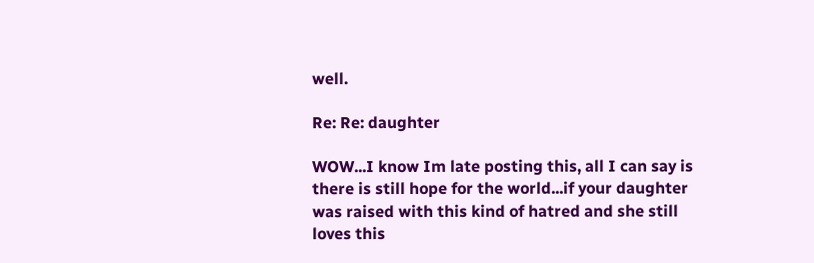well.

Re: Re: daughter

WOW...I know Im late posting this, all I can say is there is still hope for the world...if your daughter was raised with this kind of hatred and she still loves this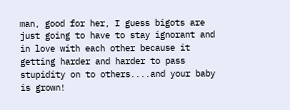man, good for her, I guess bigots are just going to have to stay ignorant and in love with each other because it getting harder and harder to pass stupidity on to others....and your baby is grown!